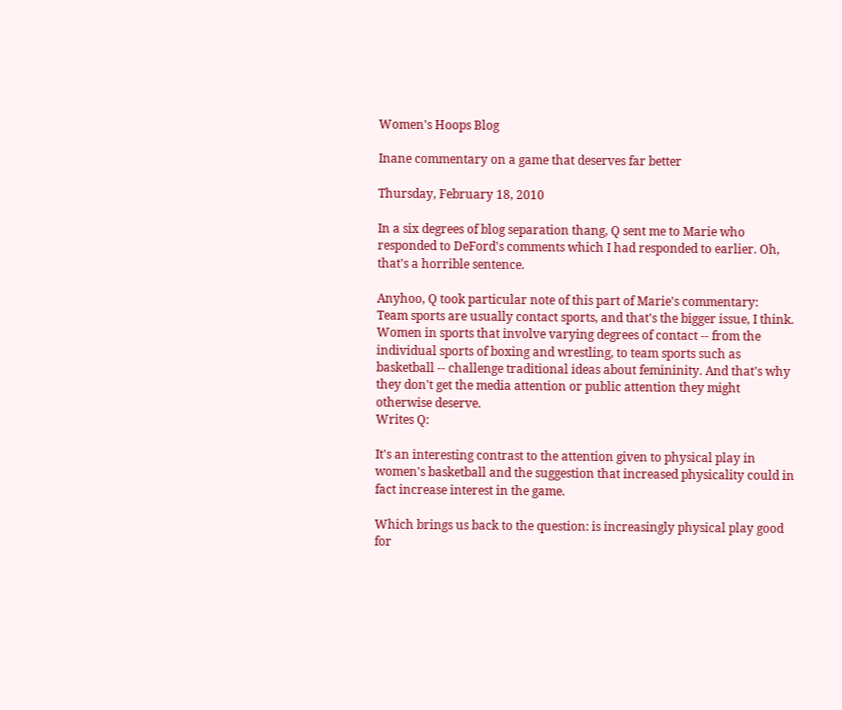Women's Hoops Blog

Inane commentary on a game that deserves far better

Thursday, February 18, 2010

In a six degrees of blog separation thang, Q sent me to Marie who responded to DeFord's comments which I had responded to earlier. Oh, that's a horrible sentence.

Anyhoo, Q took particular note of this part of Marie's commentary:
Team sports are usually contact sports, and that's the bigger issue, I think. Women in sports that involve varying degrees of contact -- from the individual sports of boxing and wrestling, to team sports such as basketball -- challenge traditional ideas about femininity. And that's why they don't get the media attention or public attention they might otherwise deserve.
Writes Q:

It's an interesting contrast to the attention given to physical play in women's basketball and the suggestion that increased physicality could in fact increase interest in the game.

Which brings us back to the question: is increasingly physical play good for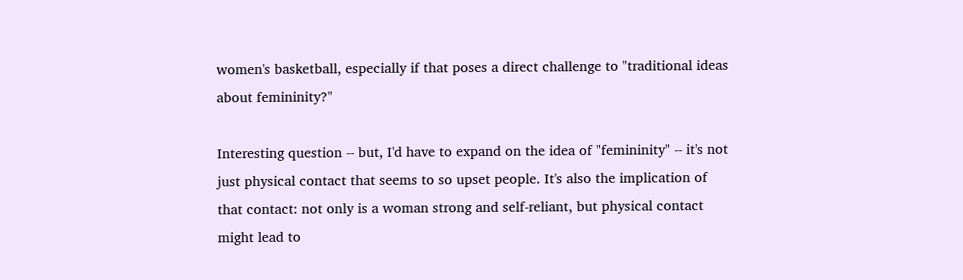women's basketball, especially if that poses a direct challenge to "traditional ideas about femininity?"

Interesting question -- but, I'd have to expand on the idea of "femininity" -- it's not just physical contact that seems to so upset people. It's also the implication of that contact: not only is a woman strong and self-reliant, but physical contact might lead to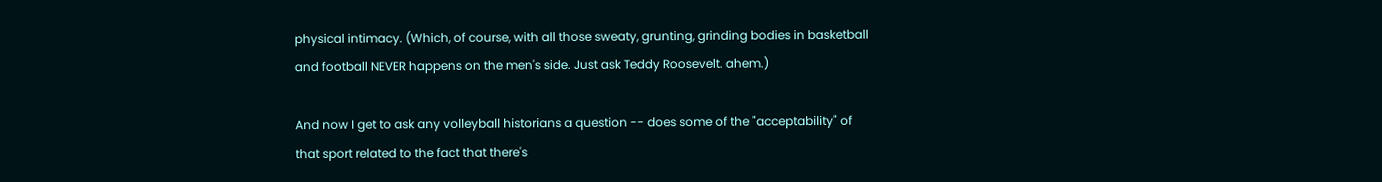physical intimacy. (Which, of course, with all those sweaty, grunting, grinding bodies in basketball and football NEVER happens on the men's side. Just ask Teddy Roosevelt. ahem.)

And now I get to ask any volleyball historians a question -- does some of the "acceptability" of that sport related to the fact that there's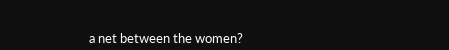a net between the women?